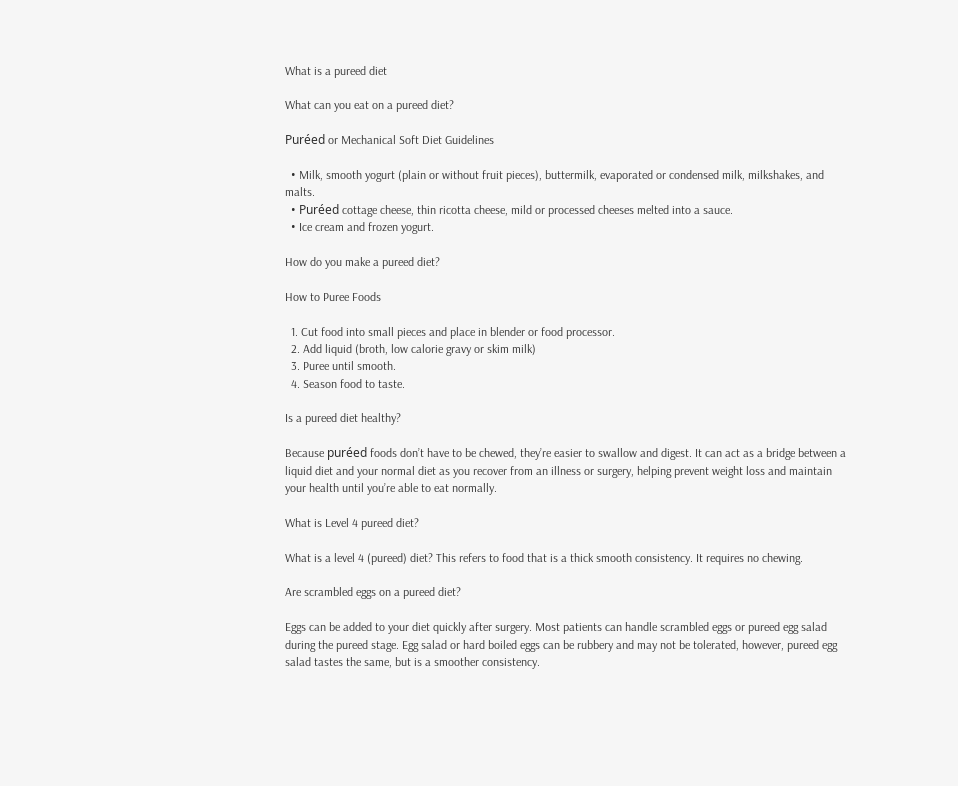What is a pureed diet

What can you eat on a pureed diet?

Puréed or Mechanical Soft Diet Guidelines

  • Milk, smooth yogurt (plain or without fruit pieces), buttermilk, evaporated or condensed milk, milkshakes, and malts.
  • Puréed cottage cheese, thin ricotta cheese, mild or processed cheeses melted into a sauce.
  • Ice cream and frozen yogurt.

How do you make a pureed diet?

How to Puree Foods

  1. Cut food into small pieces and place in blender or food processor.
  2. Add liquid (broth, low calorie gravy or skim milk)
  3. Puree until smooth.
  4. Season food to taste.

Is a pureed diet healthy?

Because puréed foods don’t have to be chewed, they’re easier to swallow and digest. It can act as a bridge between a liquid diet and your normal diet as you recover from an illness or surgery, helping prevent weight loss and maintain your health until you’re able to eat normally.

What is Level 4 pureed diet?

What is a level 4 (pureed) diet? This refers to food that is a thick smooth consistency. It requires no chewing.

Are scrambled eggs on a pureed diet?

Eggs can be added to your diet quickly after surgery. Most patients can handle scrambled eggs or pureed egg salad during the pureed stage. Egg salad or hard boiled eggs can be rubbery and may not be tolerated, however, pureed egg salad tastes the same, but is a smoother consistency.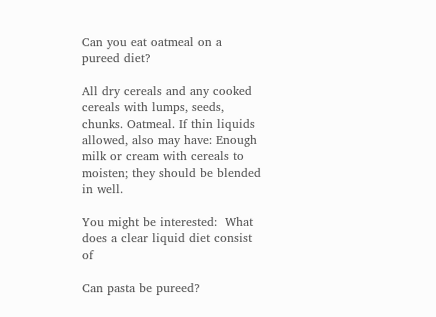Can you eat oatmeal on a pureed diet?

All dry cereals and any cooked cereals with lumps, seeds, chunks. Oatmeal. If thin liquids allowed, also may have: Enough milk or cream with cereals to moisten; they should be blended in well.

You might be interested:  What does a clear liquid diet consist of

Can pasta be pureed?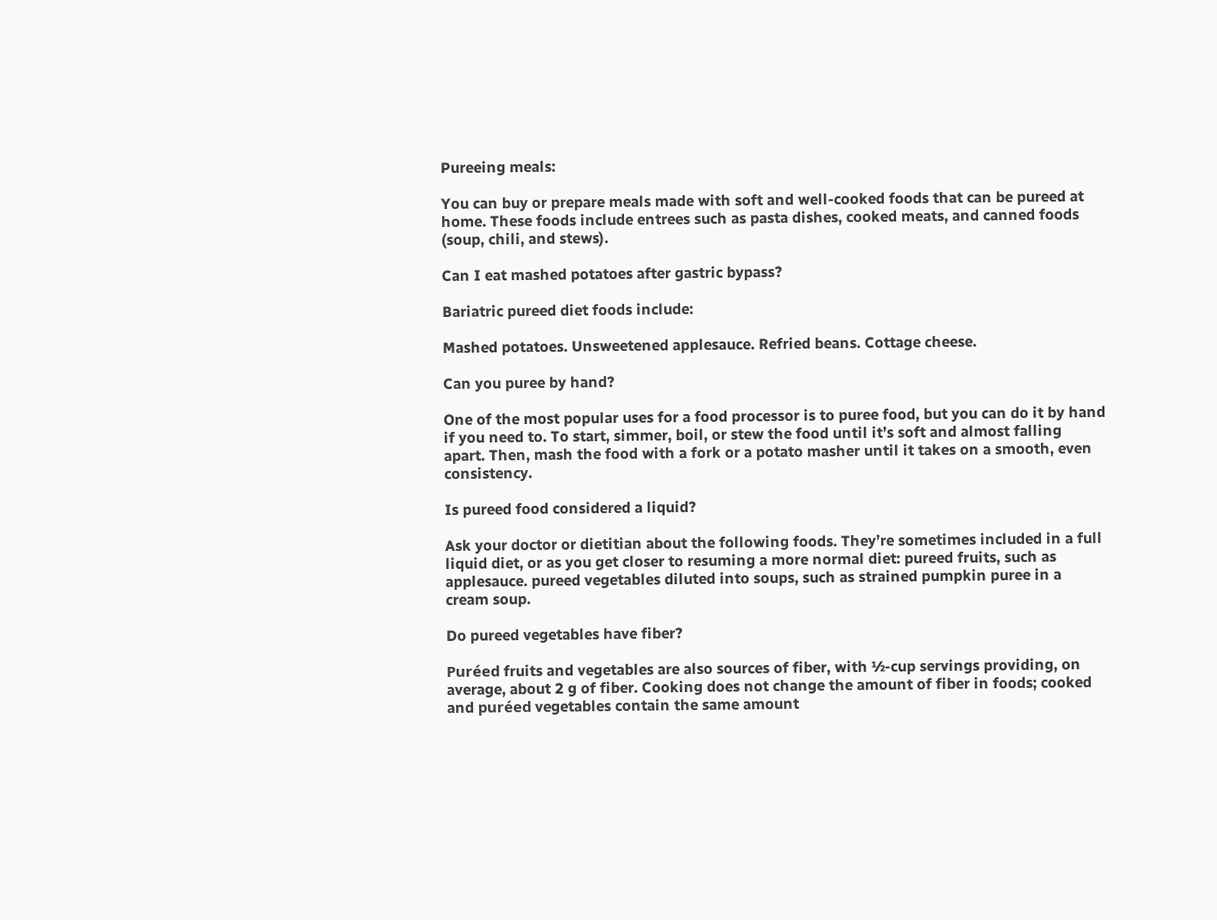Pureeing meals:

You can buy or prepare meals made with soft and well-cooked foods that can be pureed at home. These foods include entrees such as pasta dishes, cooked meats, and canned foods (soup, chili, and stews).

Can I eat mashed potatoes after gastric bypass?

Bariatric pureed diet foods include:

Mashed potatoes. Unsweetened applesauce. Refried beans. Cottage cheese.

Can you puree by hand?

One of the most popular uses for a food processor is to puree food, but you can do it by hand if you need to. To start, simmer, boil, or stew the food until it’s soft and almost falling apart. Then, mash the food with a fork or a potato masher until it takes on a smooth, even consistency.

Is pureed food considered a liquid?

Ask your doctor or dietitian about the following foods. They’re sometimes included in a full liquid diet, or as you get closer to resuming a more normal diet: pureed fruits, such as applesauce. pureed vegetables diluted into soups, such as strained pumpkin puree in a cream soup.

Do pureed vegetables have fiber?

Puréed fruits and vegetables are also sources of fiber, with ½-cup servings providing, on average, about 2 g of fiber. Cooking does not change the amount of fiber in foods; cooked and puréed vegetables contain the same amount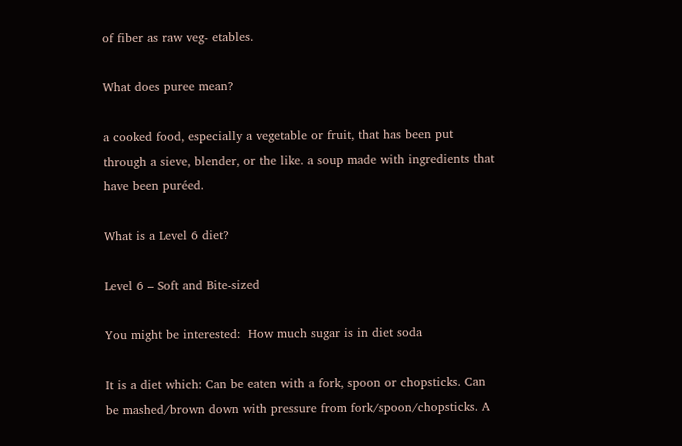of fiber as raw veg- etables.

What does puree mean?

a cooked food, especially a vegetable or fruit, that has been put through a sieve, blender, or the like. a soup made with ingredients that have been puréed.

What is a Level 6 diet?

Level 6 – Soft and Bite-sized

You might be interested:  How much sugar is in diet soda

It is a diet which: Can be eaten with a fork, spoon or chopsticks. Can be mashed/brown down with pressure from fork/spoon/chopsticks. A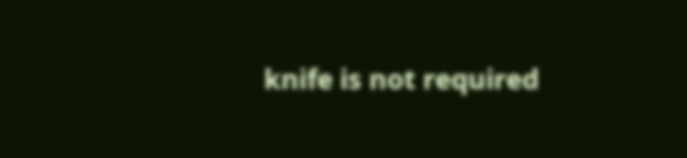knife is not required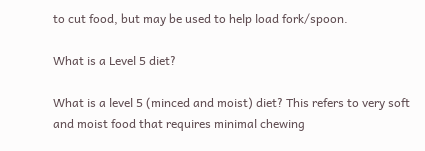to cut food, but may be used to help load fork/spoon.

What is a Level 5 diet?

What is a level 5 (minced and moist) diet? This refers to very soft and moist food that requires minimal chewing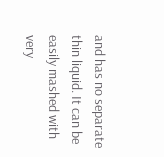and has no separate thin liquid. It can be easily mashed with very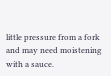little pressure from a fork and may need moistening with a sauce.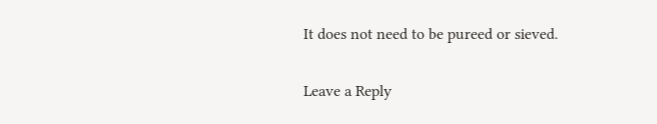It does not need to be pureed or sieved.

Leave a Reply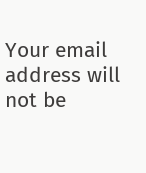Your email address will not be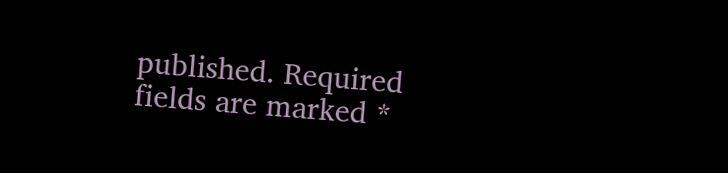published. Required fields are marked *